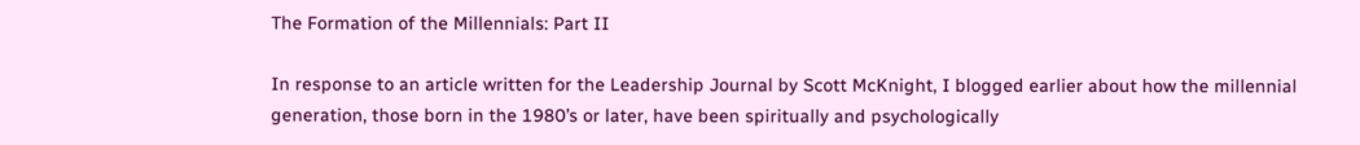The Formation of the Millennials: Part II

In response to an article written for the Leadership Journal by Scott McKnight, I blogged earlier about how the millennial generation, those born in the 1980’s or later, have been spiritually and psychologically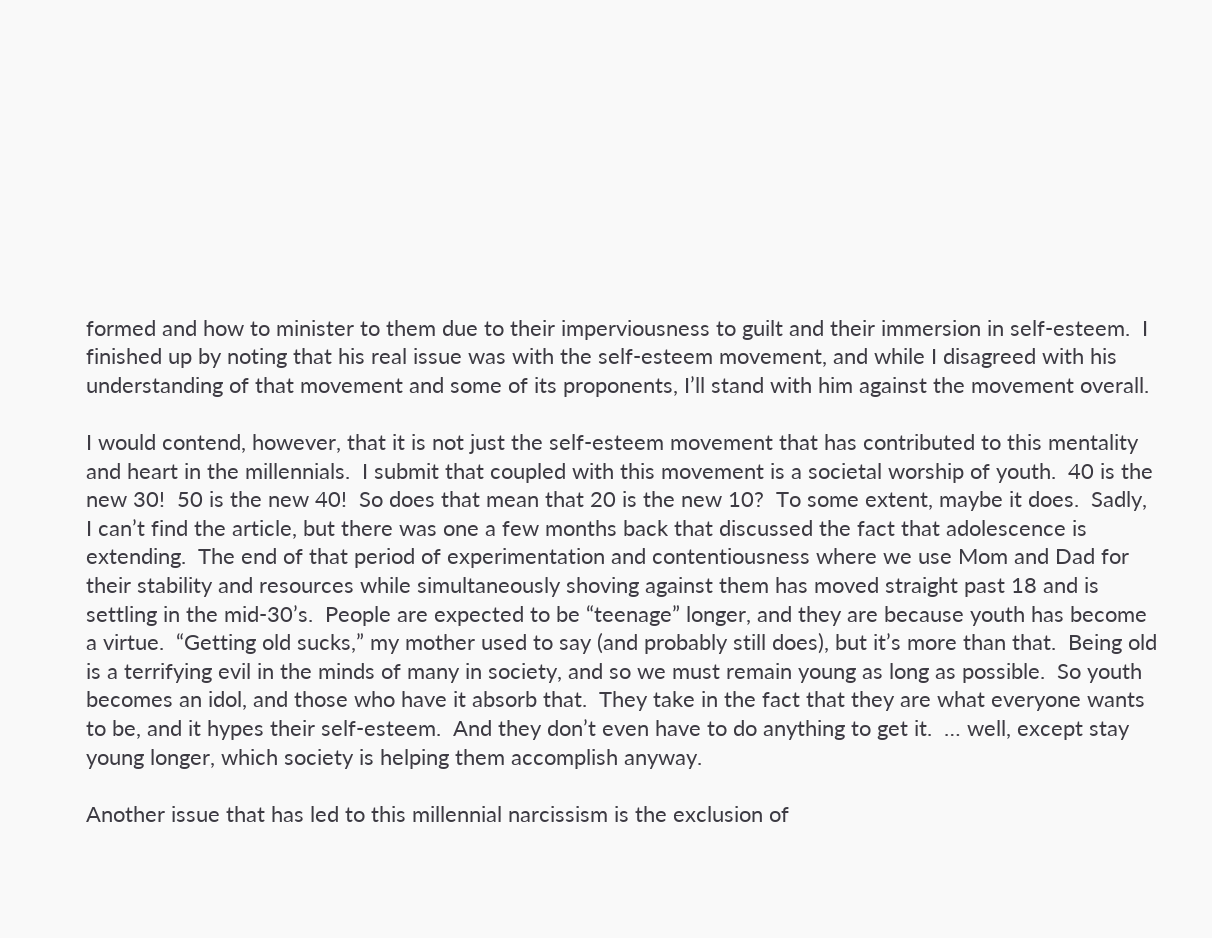formed and how to minister to them due to their imperviousness to guilt and their immersion in self-esteem.  I finished up by noting that his real issue was with the self-esteem movement, and while I disagreed with his understanding of that movement and some of its proponents, I’ll stand with him against the movement overall.

I would contend, however, that it is not just the self-esteem movement that has contributed to this mentality and heart in the millennials.  I submit that coupled with this movement is a societal worship of youth.  40 is the new 30!  50 is the new 40!  So does that mean that 20 is the new 10?  To some extent, maybe it does.  Sadly, I can’t find the article, but there was one a few months back that discussed the fact that adolescence is extending.  The end of that period of experimentation and contentiousness where we use Mom and Dad for their stability and resources while simultaneously shoving against them has moved straight past 18 and is settling in the mid-30’s.  People are expected to be “teenage” longer, and they are because youth has become a virtue.  “Getting old sucks,” my mother used to say (and probably still does), but it’s more than that.  Being old is a terrifying evil in the minds of many in society, and so we must remain young as long as possible.  So youth becomes an idol, and those who have it absorb that.  They take in the fact that they are what everyone wants to be, and it hypes their self-esteem.  And they don’t even have to do anything to get it.  … well, except stay young longer, which society is helping them accomplish anyway.

Another issue that has led to this millennial narcissism is the exclusion of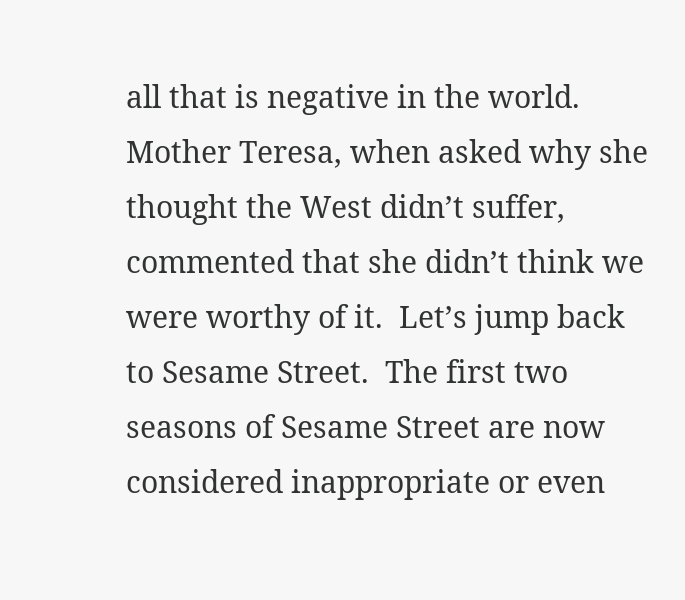all that is negative in the world.  Mother Teresa, when asked why she thought the West didn’t suffer, commented that she didn’t think we were worthy of it.  Let’s jump back to Sesame Street.  The first two seasons of Sesame Street are now considered inappropriate or even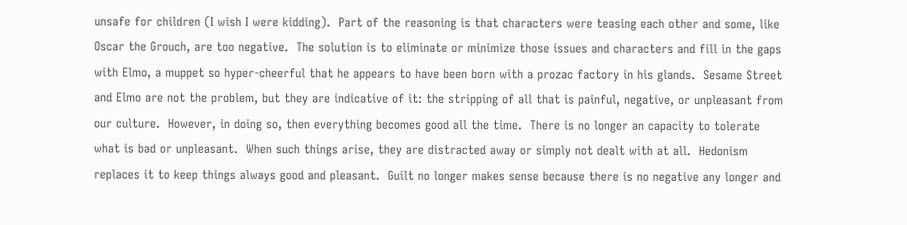unsafe for children (I wish I were kidding).  Part of the reasoning is that characters were teasing each other and some, like Oscar the Grouch, are too negative.  The solution is to eliminate or minimize those issues and characters and fill in the gaps with Elmo, a muppet so hyper-cheerful that he appears to have been born with a prozac factory in his glands.  Sesame Street and Elmo are not the problem, but they are indicative of it: the stripping of all that is painful, negative, or unpleasant from our culture.  However, in doing so, then everything becomes good all the time.  There is no longer an capacity to tolerate what is bad or unpleasant.  When such things arise, they are distracted away or simply not dealt with at all.  Hedonism replaces it to keep things always good and pleasant.  Guilt no longer makes sense because there is no negative any longer and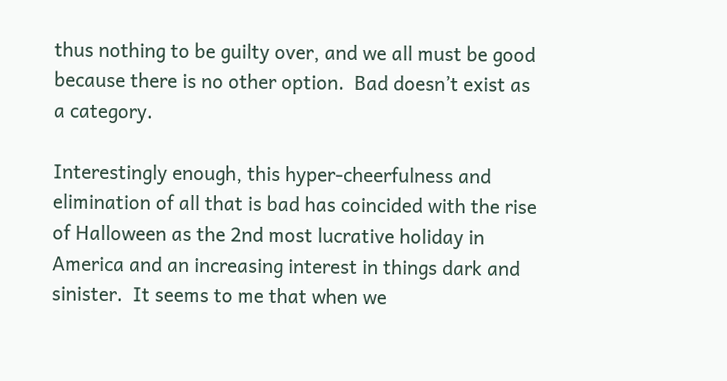thus nothing to be guilty over, and we all must be good because there is no other option.  Bad doesn’t exist as a category.

Interestingly enough, this hyper-cheerfulness and elimination of all that is bad has coincided with the rise of Halloween as the 2nd most lucrative holiday in America and an increasing interest in things dark and sinister.  It seems to me that when we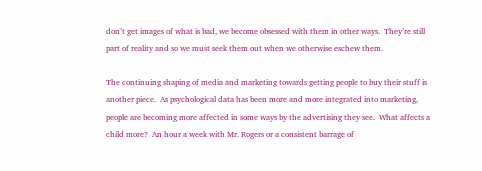don’t get images of what is bad, we become obsessed with them in other ways.  They’re still part of reality and so we must seek them out when we otherwise eschew them.

The continuing shaping of media and marketing towards getting people to buy their stuff is another piece.  As psychological data has been more and more integrated into marketing, people are becoming more affected in some ways by the advertising they see.  What affects a child more?  An hour a week with Mr. Rogers or a consistent barrage of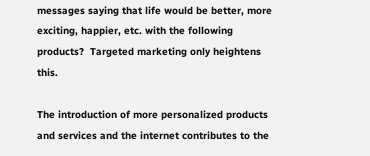messages saying that life would be better, more exciting, happier, etc. with the following products?  Targeted marketing only heightens this.

The introduction of more personalized products and services and the internet contributes to the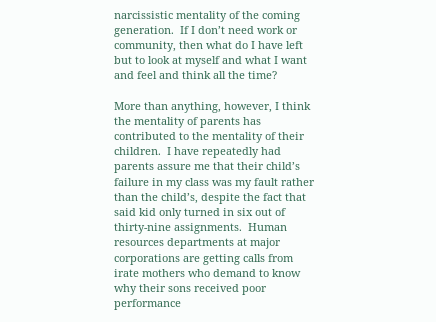narcissistic mentality of the coming generation.  If I don’t need work or community, then what do I have left but to look at myself and what I want and feel and think all the time?

More than anything, however, I think the mentality of parents has contributed to the mentality of their children.  I have repeatedly had parents assure me that their child’s failure in my class was my fault rather than the child’s, despite the fact that said kid only turned in six out of thirty-nine assignments.  Human resources departments at major corporations are getting calls from irate mothers who demand to know why their sons received poor performance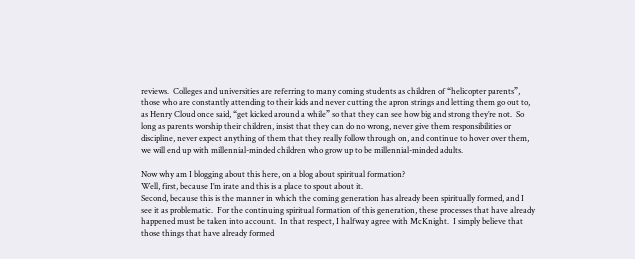reviews.  Colleges and universities are referring to many coming students as children of “helicopter parents”, those who are constantly attending to their kids and never cutting the apron strings and letting them go out to, as Henry Cloud once said, “get kicked around a while” so that they can see how big and strong they’re not.  So long as parents worship their children, insist that they can do no wrong, never give them responsibilities or discipline, never expect anything of them that they really follow through on, and continue to hover over them, we will end up with millennial-minded children who grow up to be millennial-minded adults.

Now why am I blogging about this here, on a blog about spiritual formation?
Well, first, because I’m irate and this is a place to spout about it.
Second, because this is the manner in which the coming generation has already been spiritually formed, and I see it as problematic.  For the continuing spiritual formation of this generation, these processes that have already happened must be taken into account.  In that respect, I halfway agree with McKnight.  I simply believe that those things that have already formed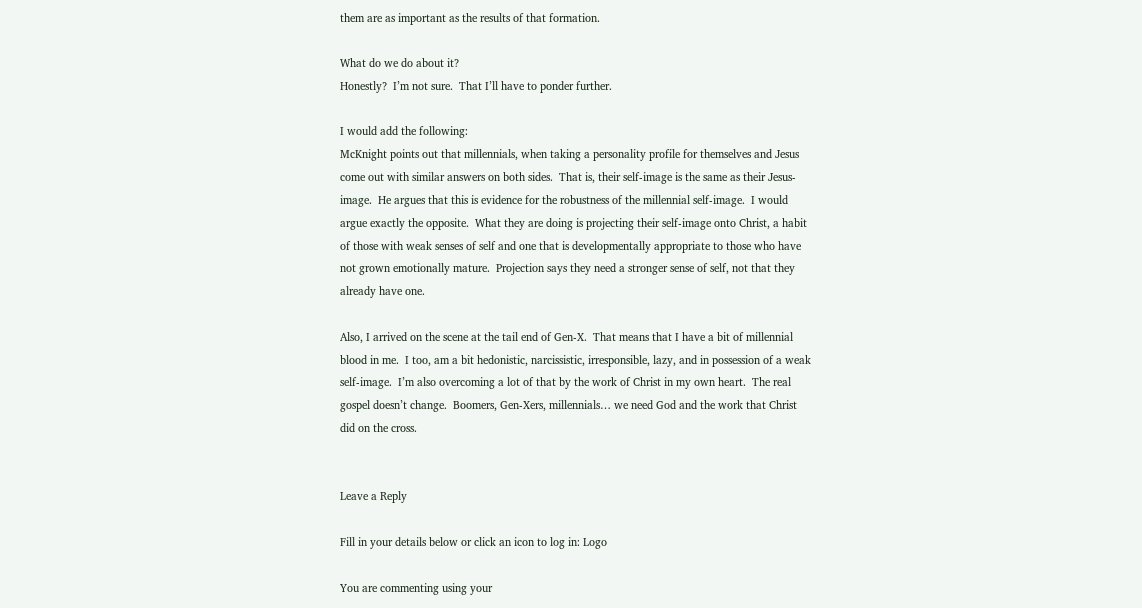them are as important as the results of that formation.

What do we do about it?
Honestly?  I’m not sure.  That I’ll have to ponder further.

I would add the following:
McKnight points out that millennials, when taking a personality profile for themselves and Jesus come out with similar answers on both sides.  That is, their self-image is the same as their Jesus-image.  He argues that this is evidence for the robustness of the millennial self-image.  I would argue exactly the opposite.  What they are doing is projecting their self-image onto Christ, a habit of those with weak senses of self and one that is developmentally appropriate to those who have not grown emotionally mature.  Projection says they need a stronger sense of self, not that they already have one.

Also, I arrived on the scene at the tail end of Gen-X.  That means that I have a bit of millennial blood in me.  I too, am a bit hedonistic, narcissistic, irresponsible, lazy, and in possession of a weak self-image.  I’m also overcoming a lot of that by the work of Christ in my own heart.  The real gospel doesn’t change.  Boomers, Gen-Xers, millennials… we need God and the work that Christ did on the cross.


Leave a Reply

Fill in your details below or click an icon to log in: Logo

You are commenting using your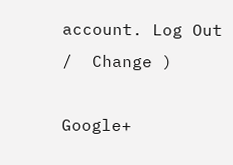account. Log Out /  Change )

Google+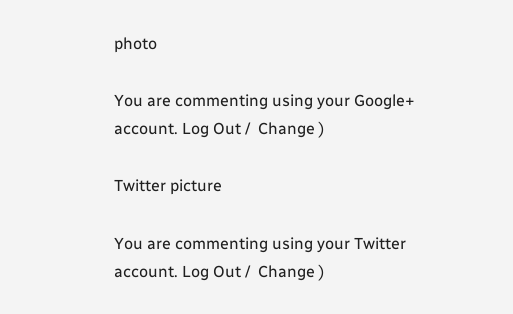photo

You are commenting using your Google+ account. Log Out /  Change )

Twitter picture

You are commenting using your Twitter account. Log Out /  Change )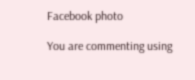Facebook photo

You are commenting using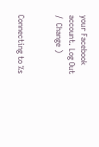your Facebook account. Log Out /  Change )


Connecting to %s